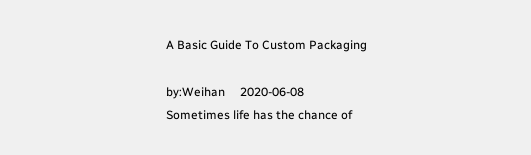A Basic Guide To Custom Packaging

by:Weihan     2020-06-08
Sometimes life has the chance of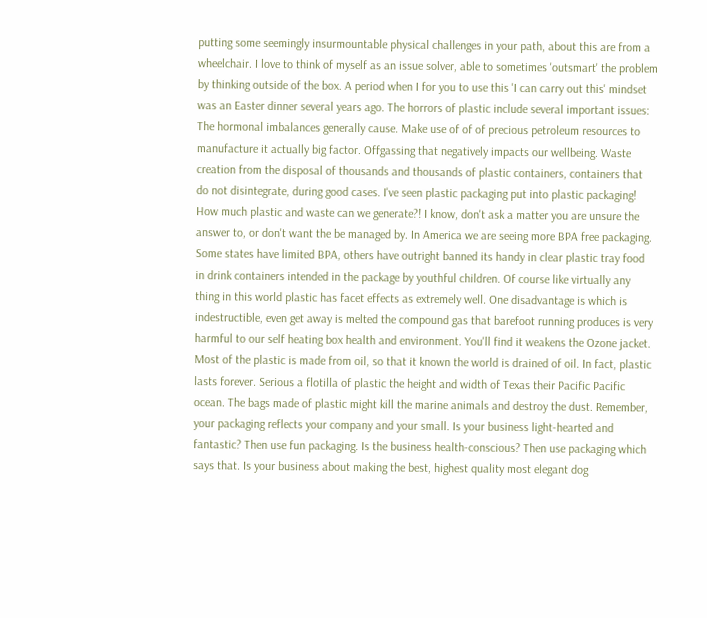putting some seemingly insurmountable physical challenges in your path, about this are from a wheelchair. I love to think of myself as an issue solver, able to sometimes 'outsmart' the problem by thinking outside of the box. A period when I for you to use this 'I can carry out this' mindset was an Easter dinner several years ago. The horrors of plastic include several important issues: The hormonal imbalances generally cause. Make use of of of precious petroleum resources to manufacture it actually big factor. Offgassing that negatively impacts our wellbeing. Waste creation from the disposal of thousands and thousands of plastic containers, containers that do not disintegrate, during good cases. I've seen plastic packaging put into plastic packaging! How much plastic and waste can we generate?! I know, don't ask a matter you are unsure the answer to, or don't want the be managed by. In America we are seeing more BPA free packaging. Some states have limited BPA, others have outright banned its handy in clear plastic tray food in drink containers intended in the package by youthful children. Of course like virtually any thing in this world plastic has facet effects as extremely well. One disadvantage is which is indestructible, even get away is melted the compound gas that barefoot running produces is very harmful to our self heating box health and environment. You'll find it weakens the Ozone jacket. Most of the plastic is made from oil, so that it known the world is drained of oil. In fact, plastic lasts forever. Serious a flotilla of plastic the height and width of Texas their Pacific Pacific ocean. The bags made of plastic might kill the marine animals and destroy the dust. Remember, your packaging reflects your company and your small. Is your business light-hearted and fantastic? Then use fun packaging. Is the business health-conscious? Then use packaging which says that. Is your business about making the best, highest quality most elegant dog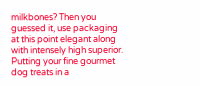milkbones? Then you guessed it, use packaging at this point elegant along with intensely high superior. Putting your fine gourmet dog treats in a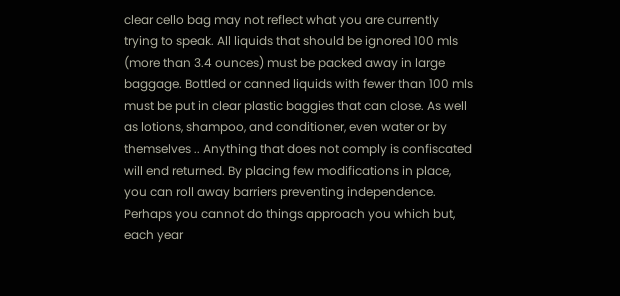clear cello bag may not reflect what you are currently trying to speak. All liquids that should be ignored 100 mls (more than 3.4 ounces) must be packed away in large baggage. Bottled or canned liquids with fewer than 100 mls must be put in clear plastic baggies that can close. As well as lotions, shampoo, and conditioner, even water or by themselves .. Anything that does not comply is confiscated will end returned. By placing few modifications in place, you can roll away barriers preventing independence. Perhaps you cannot do things approach you which but, each year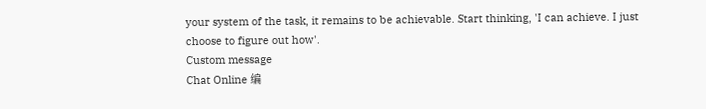your system of the task, it remains to be achievable. Start thinking, 'I can achieve. I just choose to figure out how'.
Custom message
Chat Online 编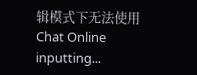辑模式下无法使用
Chat Online inputting...